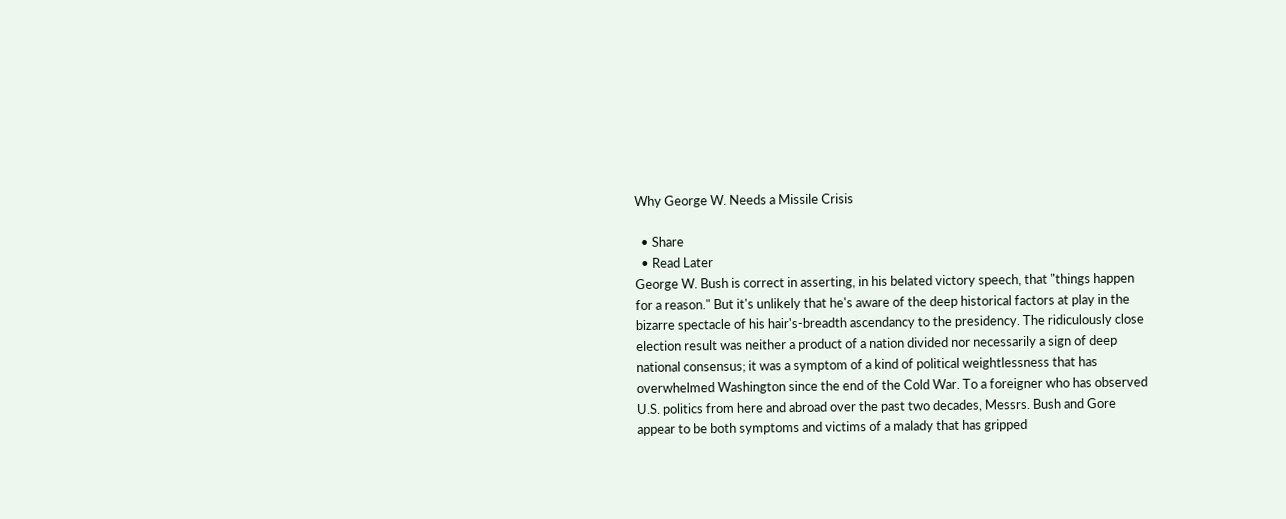Why George W. Needs a Missile Crisis

  • Share
  • Read Later
George W. Bush is correct in asserting, in his belated victory speech, that "things happen for a reason." But it's unlikely that he's aware of the deep historical factors at play in the bizarre spectacle of his hair's-breadth ascendancy to the presidency. The ridiculously close election result was neither a product of a nation divided nor necessarily a sign of deep national consensus; it was a symptom of a kind of political weightlessness that has overwhelmed Washington since the end of the Cold War. To a foreigner who has observed U.S. politics from here and abroad over the past two decades, Messrs. Bush and Gore appear to be both symptoms and victims of a malady that has gripped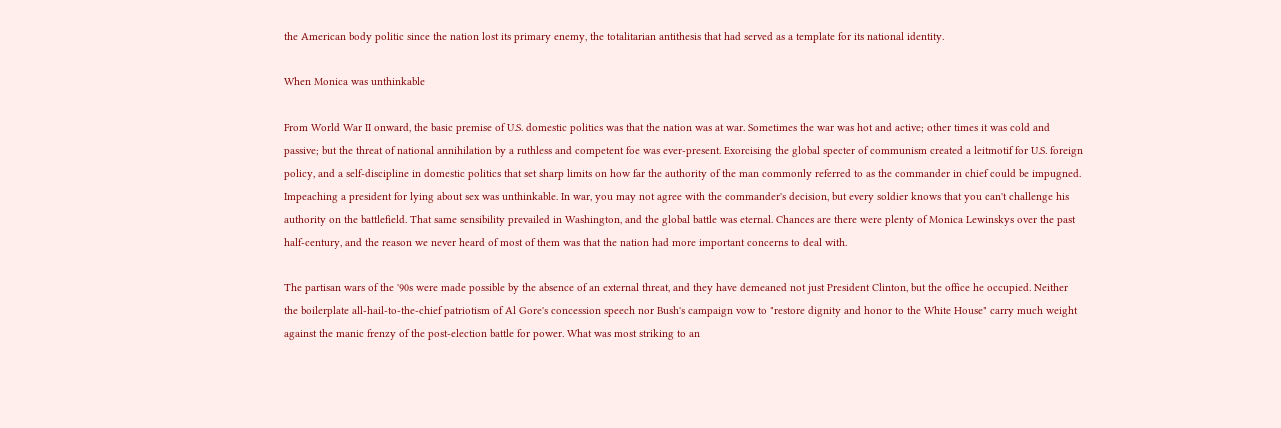the American body politic since the nation lost its primary enemy, the totalitarian antithesis that had served as a template for its national identity.

When Monica was unthinkable

From World War II onward, the basic premise of U.S. domestic politics was that the nation was at war. Sometimes the war was hot and active; other times it was cold and passive; but the threat of national annihilation by a ruthless and competent foe was ever-present. Exorcising the global specter of communism created a leitmotif for U.S. foreign policy, and a self-discipline in domestic politics that set sharp limits on how far the authority of the man commonly referred to as the commander in chief could be impugned. Impeaching a president for lying about sex was unthinkable. In war, you may not agree with the commander's decision, but every soldier knows that you can't challenge his authority on the battlefield. That same sensibility prevailed in Washington, and the global battle was eternal. Chances are there were plenty of Monica Lewinskys over the past half-century, and the reason we never heard of most of them was that the nation had more important concerns to deal with.

The partisan wars of the '90s were made possible by the absence of an external threat, and they have demeaned not just President Clinton, but the office he occupied. Neither the boilerplate all-hail-to-the-chief patriotism of Al Gore's concession speech nor Bush's campaign vow to "restore dignity and honor to the White House" carry much weight against the manic frenzy of the post-election battle for power. What was most striking to an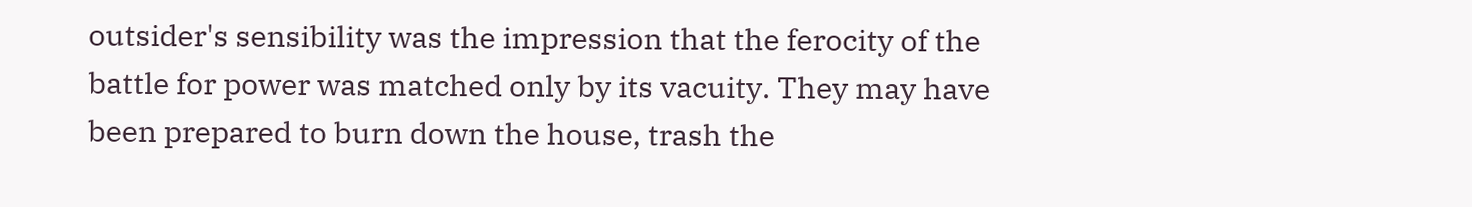outsider's sensibility was the impression that the ferocity of the battle for power was matched only by its vacuity. They may have been prepared to burn down the house, trash the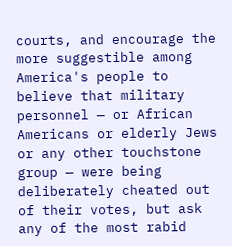courts, and encourage the more suggestible among America's people to believe that military personnel — or African Americans or elderly Jews or any other touchstone group — were being deliberately cheated out of their votes, but ask any of the most rabid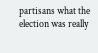partisans what the election was really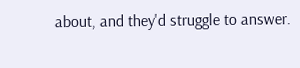about, and they'd struggle to answer.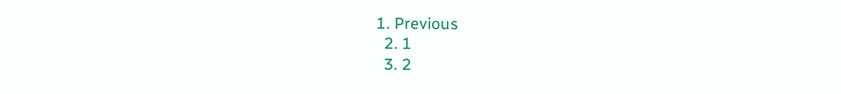1. Previous
  2. 1
  3. 2